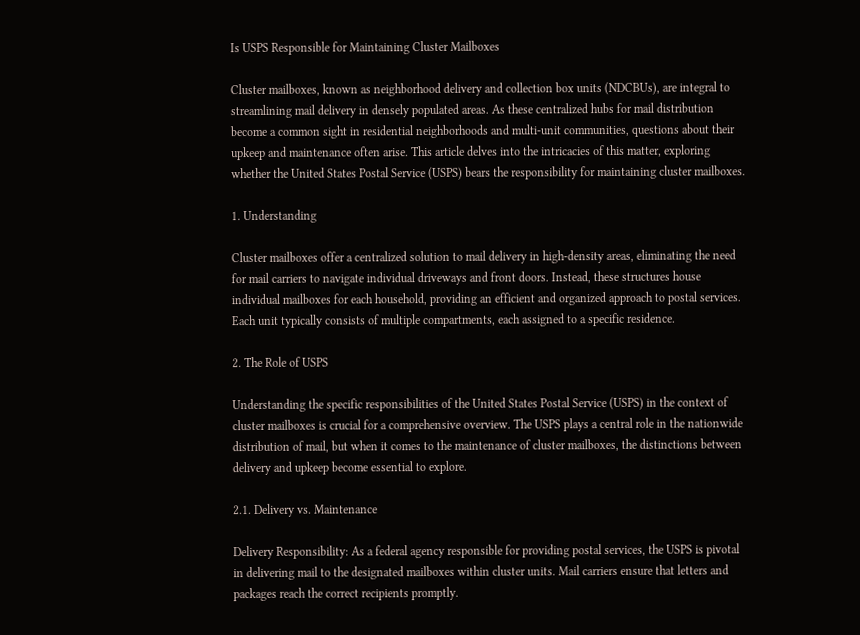Is USPS Responsible for Maintaining Cluster Mailboxes

Cluster mailboxes, known as neighborhood delivery and collection box units (NDCBUs), are integral to streamlining mail delivery in densely populated areas. As these centralized hubs for mail distribution become a common sight in residential neighborhoods and multi-unit communities, questions about their upkeep and maintenance often arise. This article delves into the intricacies of this matter, exploring whether the United States Postal Service (USPS) bears the responsibility for maintaining cluster mailboxes.

1. Understanding

Cluster mailboxes offer a centralized solution to mail delivery in high-density areas, eliminating the need for mail carriers to navigate individual driveways and front doors. Instead, these structures house individual mailboxes for each household, providing an efficient and organized approach to postal services. Each unit typically consists of multiple compartments, each assigned to a specific residence.

2. The Role of USPS

Understanding the specific responsibilities of the United States Postal Service (USPS) in the context of cluster mailboxes is crucial for a comprehensive overview. The USPS plays a central role in the nationwide distribution of mail, but when it comes to the maintenance of cluster mailboxes, the distinctions between delivery and upkeep become essential to explore.

2.1. Delivery vs. Maintenance

Delivery Responsibility: As a federal agency responsible for providing postal services, the USPS is pivotal in delivering mail to the designated mailboxes within cluster units. Mail carriers ensure that letters and packages reach the correct recipients promptly.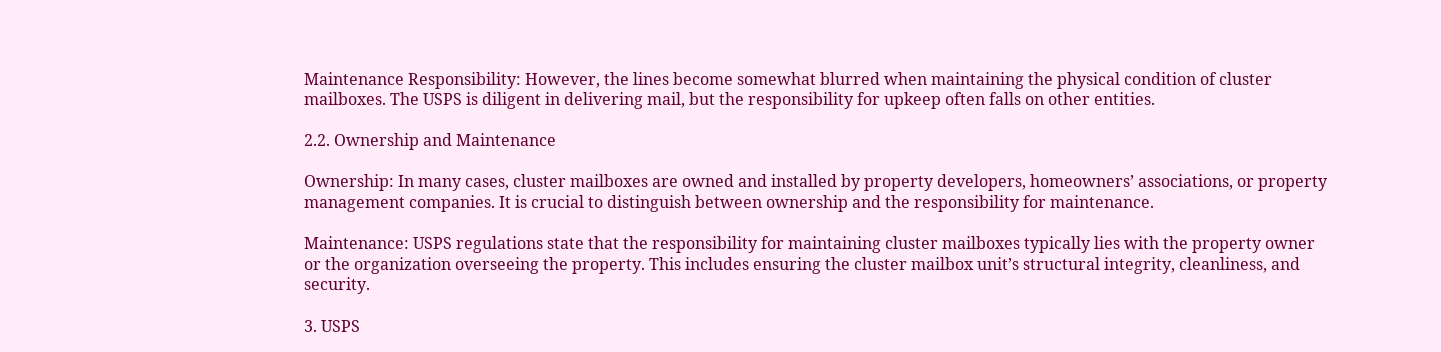Maintenance Responsibility: However, the lines become somewhat blurred when maintaining the physical condition of cluster mailboxes. The USPS is diligent in delivering mail, but the responsibility for upkeep often falls on other entities.

2.2. Ownership and Maintenance

Ownership: In many cases, cluster mailboxes are owned and installed by property developers, homeowners’ associations, or property management companies. It is crucial to distinguish between ownership and the responsibility for maintenance.

Maintenance: USPS regulations state that the responsibility for maintaining cluster mailboxes typically lies with the property owner or the organization overseeing the property. This includes ensuring the cluster mailbox unit’s structural integrity, cleanliness, and security.

3. USPS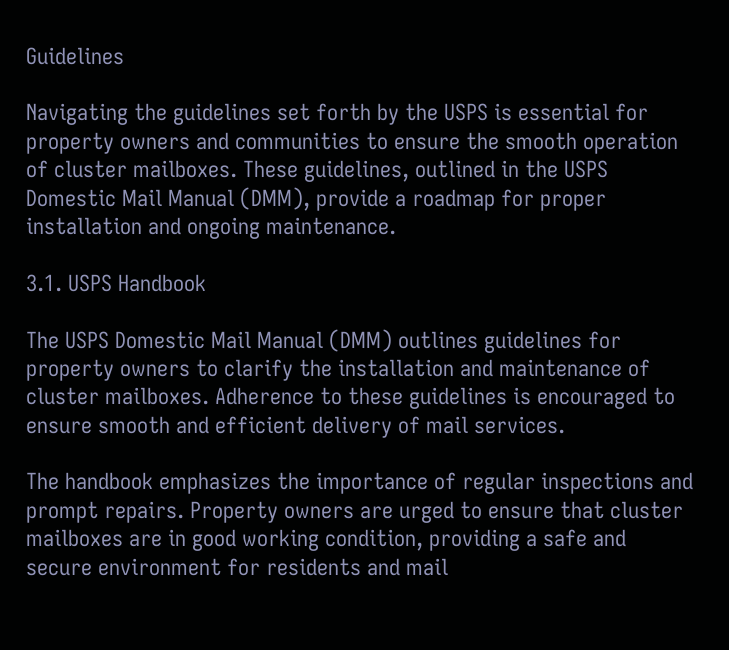Guidelines

Navigating the guidelines set forth by the USPS is essential for property owners and communities to ensure the smooth operation of cluster mailboxes. These guidelines, outlined in the USPS Domestic Mail Manual (DMM), provide a roadmap for proper installation and ongoing maintenance.

3.1. USPS Handbook

The USPS Domestic Mail Manual (DMM) outlines guidelines for property owners to clarify the installation and maintenance of cluster mailboxes. Adherence to these guidelines is encouraged to ensure smooth and efficient delivery of mail services.

The handbook emphasizes the importance of regular inspections and prompt repairs. Property owners are urged to ensure that cluster mailboxes are in good working condition, providing a safe and secure environment for residents and mail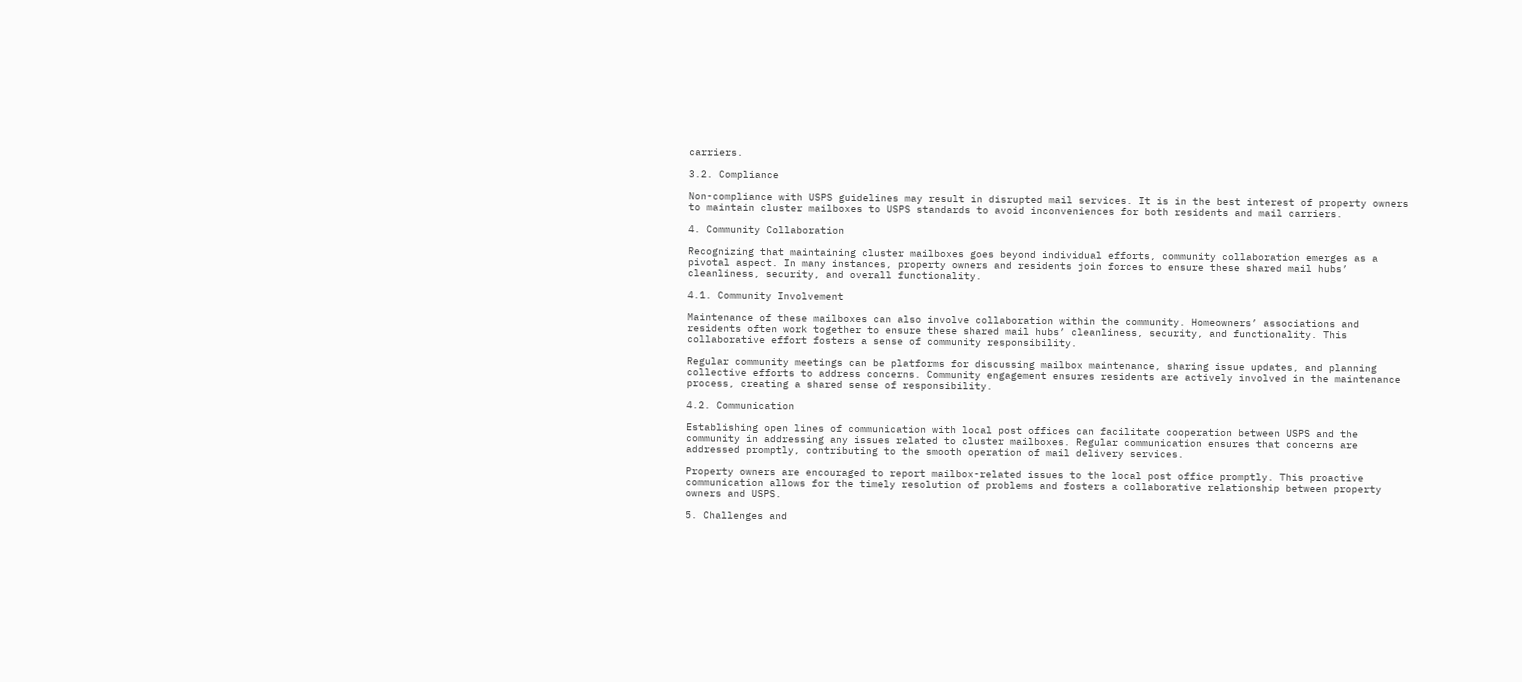carriers.

3.2. Compliance

Non-compliance with USPS guidelines may result in disrupted mail services. It is in the best interest of property owners to maintain cluster mailboxes to USPS standards to avoid inconveniences for both residents and mail carriers.

4. Community Collaboration

Recognizing that maintaining cluster mailboxes goes beyond individual efforts, community collaboration emerges as a pivotal aspect. In many instances, property owners and residents join forces to ensure these shared mail hubs’ cleanliness, security, and overall functionality.

4.1. Community Involvement

Maintenance of these mailboxes can also involve collaboration within the community. Homeowners’ associations and residents often work together to ensure these shared mail hubs’ cleanliness, security, and functionality. This collaborative effort fosters a sense of community responsibility.

Regular community meetings can be platforms for discussing mailbox maintenance, sharing issue updates, and planning collective efforts to address concerns. Community engagement ensures residents are actively involved in the maintenance process, creating a shared sense of responsibility.

4.2. Communication

Establishing open lines of communication with local post offices can facilitate cooperation between USPS and the community in addressing any issues related to cluster mailboxes. Regular communication ensures that concerns are addressed promptly, contributing to the smooth operation of mail delivery services.

Property owners are encouraged to report mailbox-related issues to the local post office promptly. This proactive communication allows for the timely resolution of problems and fosters a collaborative relationship between property owners and USPS.

5. Challenges and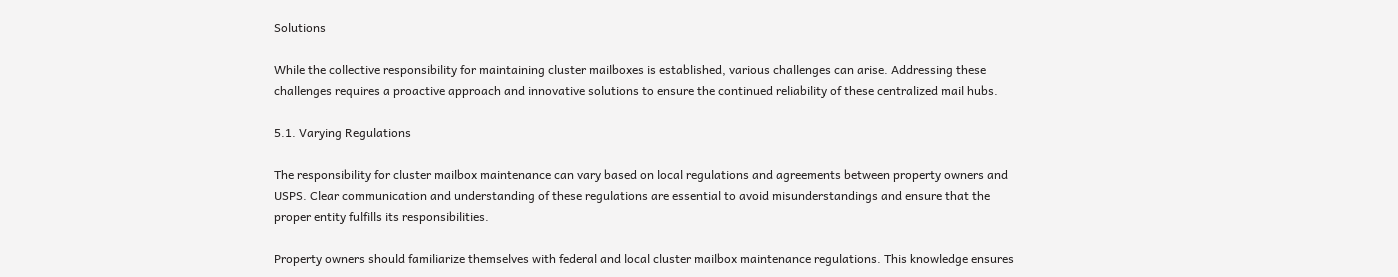Solutions

While the collective responsibility for maintaining cluster mailboxes is established, various challenges can arise. Addressing these challenges requires a proactive approach and innovative solutions to ensure the continued reliability of these centralized mail hubs.

5.1. Varying Regulations

The responsibility for cluster mailbox maintenance can vary based on local regulations and agreements between property owners and USPS. Clear communication and understanding of these regulations are essential to avoid misunderstandings and ensure that the proper entity fulfills its responsibilities.

Property owners should familiarize themselves with federal and local cluster mailbox maintenance regulations. This knowledge ensures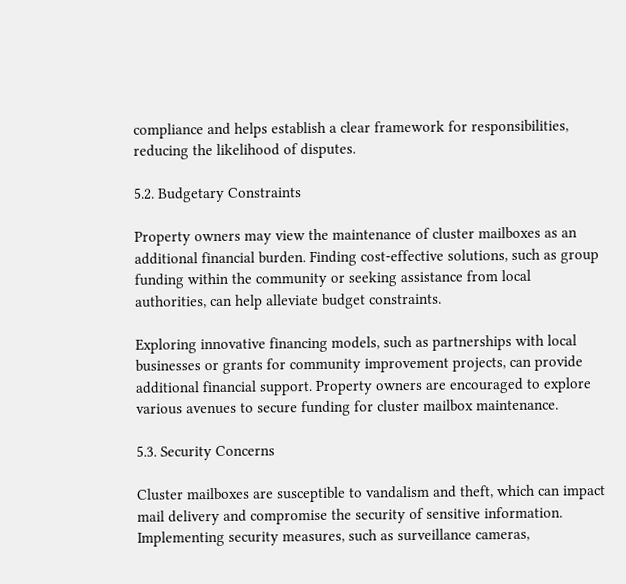compliance and helps establish a clear framework for responsibilities, reducing the likelihood of disputes.

5.2. Budgetary Constraints

Property owners may view the maintenance of cluster mailboxes as an additional financial burden. Finding cost-effective solutions, such as group funding within the community or seeking assistance from local authorities, can help alleviate budget constraints.

Exploring innovative financing models, such as partnerships with local businesses or grants for community improvement projects, can provide additional financial support. Property owners are encouraged to explore various avenues to secure funding for cluster mailbox maintenance.

5.3. Security Concerns

Cluster mailboxes are susceptible to vandalism and theft, which can impact mail delivery and compromise the security of sensitive information. Implementing security measures, such as surveillance cameras,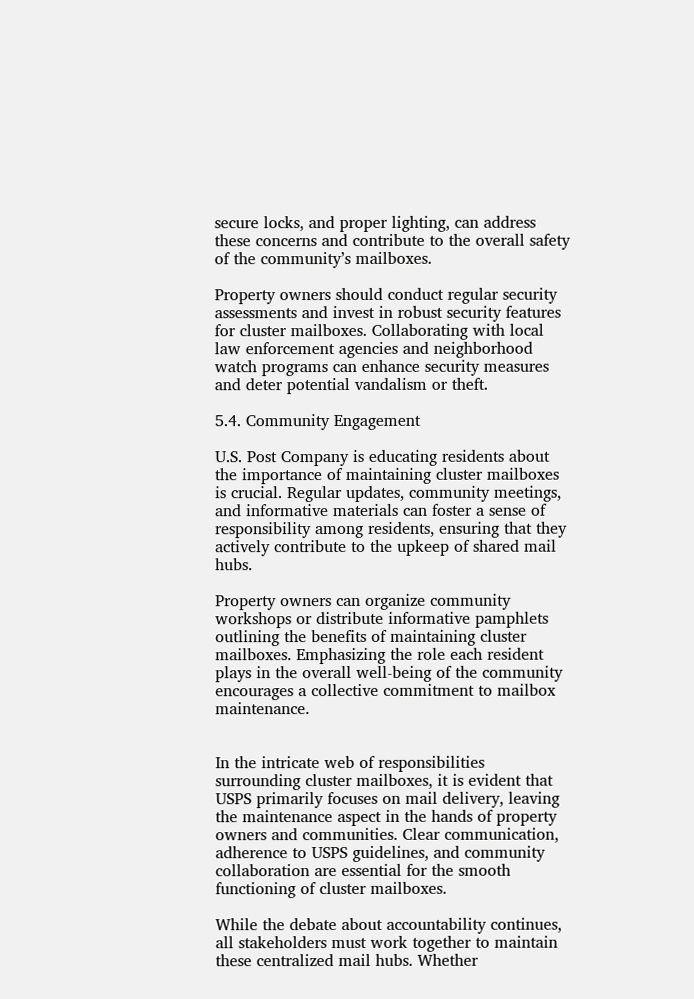secure locks, and proper lighting, can address these concerns and contribute to the overall safety of the community’s mailboxes.

Property owners should conduct regular security assessments and invest in robust security features for cluster mailboxes. Collaborating with local law enforcement agencies and neighborhood watch programs can enhance security measures and deter potential vandalism or theft.

5.4. Community Engagement

U.S. Post Company is educating residents about the importance of maintaining cluster mailboxes is crucial. Regular updates, community meetings, and informative materials can foster a sense of responsibility among residents, ensuring that they actively contribute to the upkeep of shared mail hubs.

Property owners can organize community workshops or distribute informative pamphlets outlining the benefits of maintaining cluster mailboxes. Emphasizing the role each resident plays in the overall well-being of the community encourages a collective commitment to mailbox maintenance.


In the intricate web of responsibilities surrounding cluster mailboxes, it is evident that USPS primarily focuses on mail delivery, leaving the maintenance aspect in the hands of property owners and communities. Clear communication, adherence to USPS guidelines, and community collaboration are essential for the smooth functioning of cluster mailboxes.

While the debate about accountability continues, all stakeholders must work together to maintain these centralized mail hubs. Whether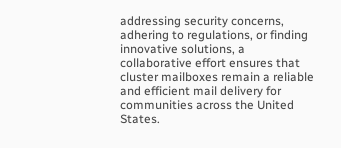addressing security concerns, adhering to regulations, or finding innovative solutions, a collaborative effort ensures that cluster mailboxes remain a reliable and efficient mail delivery for communities across the United States.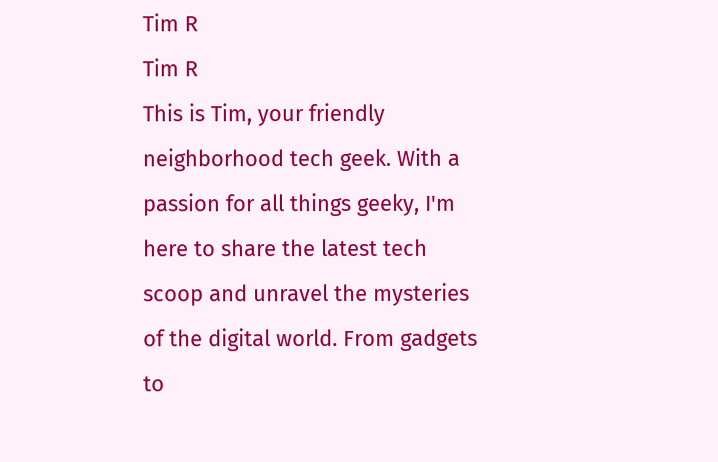Tim R
Tim R
This is Tim, your friendly neighborhood tech geek. With a passion for all things geeky, I'm here to share the latest tech scoop and unravel the mysteries of the digital world. From gadgets to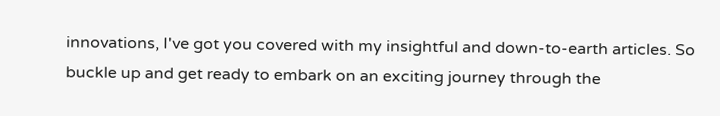innovations, I've got you covered with my insightful and down-to-earth articles. So buckle up and get ready to embark on an exciting journey through the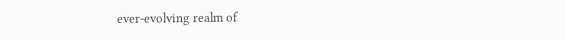ever-evolving realm of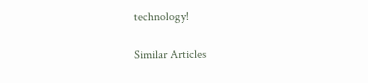technology!

Similar Articles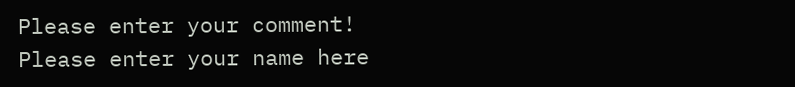Please enter your comment!
Please enter your name here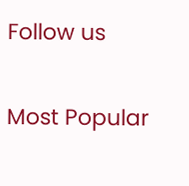Follow us

Most Popular